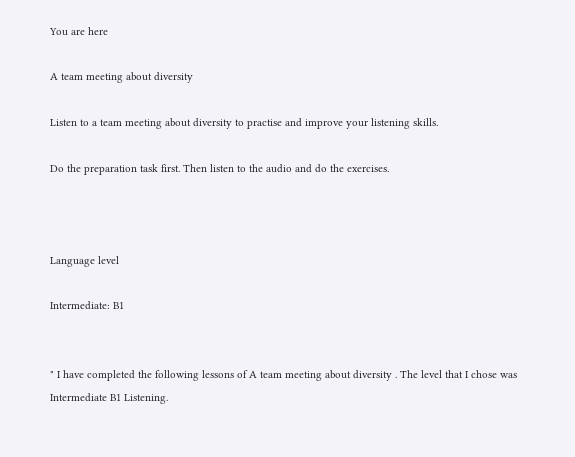You are here

A team meeting about diversity

Listen to a team meeting about diversity to practise and improve your listening skills.

Do the preparation task first. Then listen to the audio and do the exercises.



Language level

Intermediate: B1


" I have completed the following lessons of A team meeting about diversity . The level that I chose was Intermediate B1 Listening.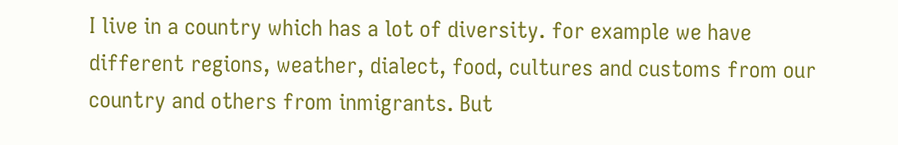I live in a country which has a lot of diversity. for example we have different regions, weather, dialect, food, cultures and customs from our country and others from inmigrants. But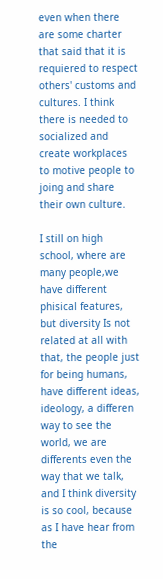even when there are some charter that said that it is requiered to respect others' customs and cultures. I think there is needed to socialized and create workplaces to motive people to joing and share their own culture.

I still on high school, where are many people,we have different phisical features, but diversity Is not related at all with that, the people just for being humans, have different ideas, ideology, a differen way to see the world, we are differents even the way that we talk, and I think diversity is so cool, because as I have hear from the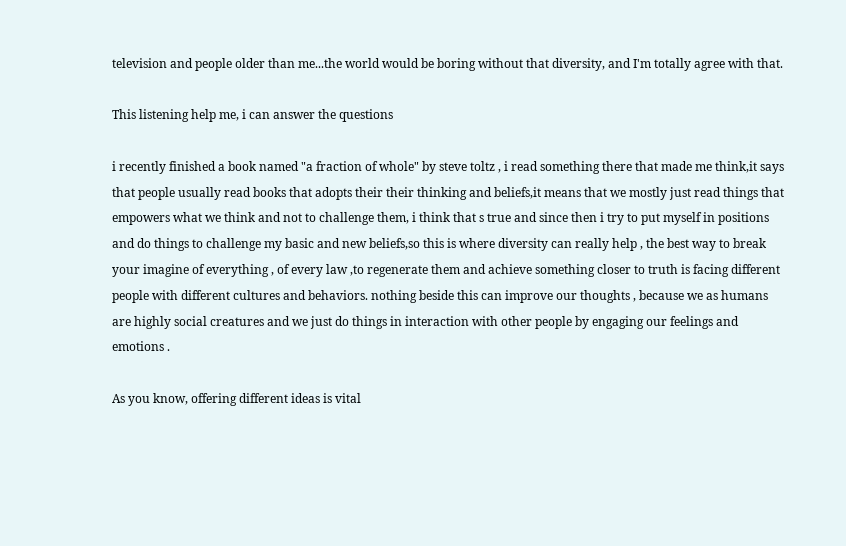television and people older than me...the world would be boring without that diversity, and I'm totally agree with that.

This listening help me, i can answer the questions

i recently finished a book named "a fraction of whole" by steve toltz , i read something there that made me think,it says that people usually read books that adopts their their thinking and beliefs,it means that we mostly just read things that empowers what we think and not to challenge them, i think that s true and since then i try to put myself in positions and do things to challenge my basic and new beliefs,so this is where diversity can really help , the best way to break your imagine of everything , of every law ,to regenerate them and achieve something closer to truth is facing different people with different cultures and behaviors. nothing beside this can improve our thoughts , because we as humans are highly social creatures and we just do things in interaction with other people by engaging our feelings and emotions .

As you know, offering different ideas is vital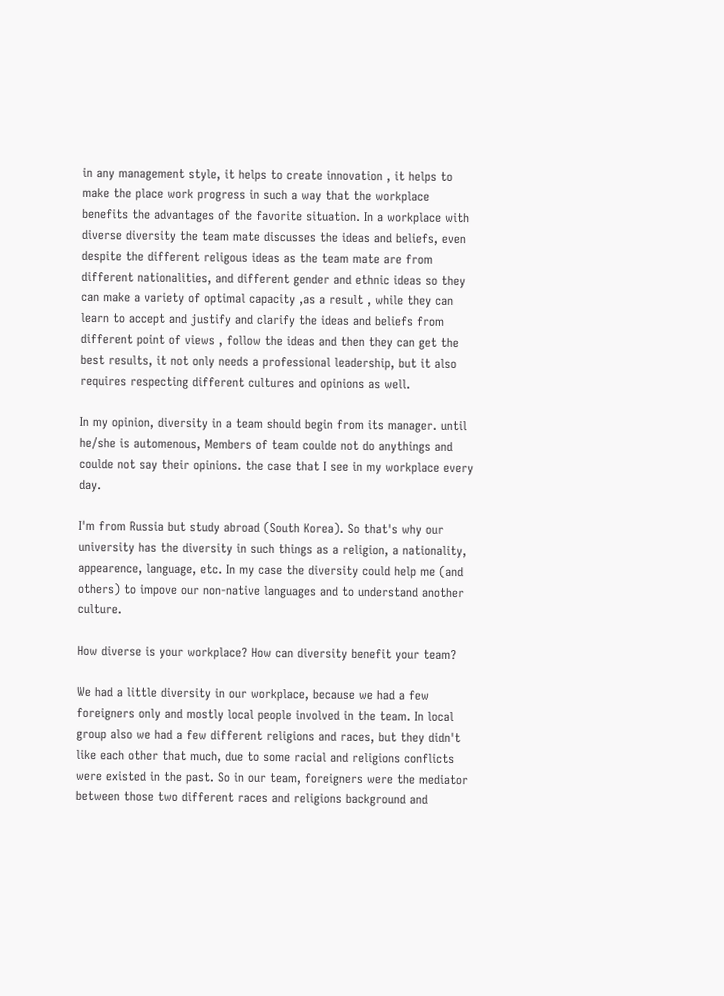in any management style, it helps to create innovation , it helps to make the place work progress in such a way that the workplace benefits the advantages of the favorite situation. In a workplace with diverse diversity the team mate discusses the ideas and beliefs, even despite the different religous ideas as the team mate are from different nationalities, and different gender and ethnic ideas so they can make a variety of optimal capacity ,as a result , while they can learn to accept and justify and clarify the ideas and beliefs from different point of views , follow the ideas and then they can get the best results, it not only needs a professional leadership, but it also requires respecting different cultures and opinions as well.

In my opinion, diversity in a team should begin from its manager. until he/she is automenous, Members of team coulde not do anythings and coulde not say their opinions. the case that I see in my workplace every day.

I'm from Russia but study abroad (South Korea). So that's why our university has the diversity in such things as a religion, a nationality, appearence, language, etc. In my case the diversity could help me (and others) to impove our non-native languages and to understand another culture.

How diverse is your workplace? How can diversity benefit your team?

We had a little diversity in our workplace, because we had a few foreigners only and mostly local people involved in the team. In local group also we had a few different religions and races, but they didn't like each other that much, due to some racial and religions conflicts were existed in the past. So in our team, foreigners were the mediator between those two different races and religions background and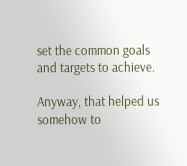set the common goals and targets to achieve.

Anyway, that helped us somehow to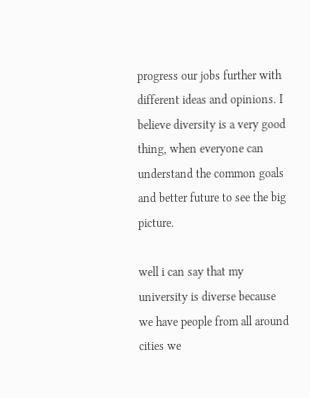progress our jobs further with different ideas and opinions. I believe diversity is a very good thing, when everyone can understand the common goals and better future to see the big picture.

well i can say that my university is diverse because we have people from all around cities we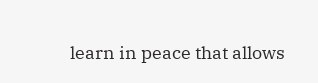learn in peace that allows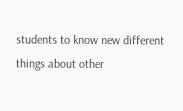students to know new different things about other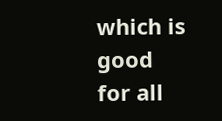which is good for all